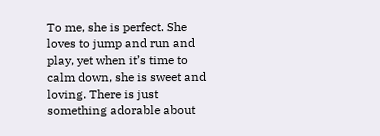To me, she is perfect. She loves to jump and run and play, yet when it’s time to calm down, she is sweet and loving. There is just something adorable about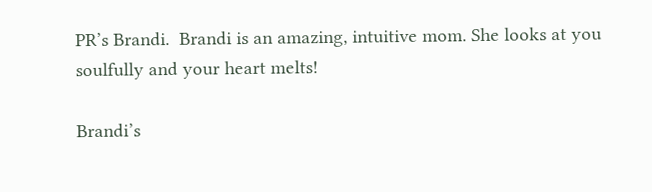PR’s Brandi.  Brandi is an amazing, intuitive mom. She looks at you soulfully and your heart melts!

Brandi’s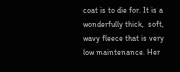coat is to die for. It is a wonderfully thick,  soft, wavy fleece that is very low maintenance. Her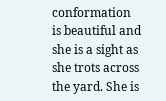conformation is beautiful and she is a sight as she trots across the yard. She is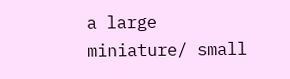a large miniature/ small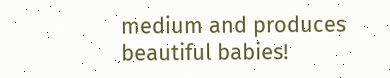medium and produces beautiful babies!